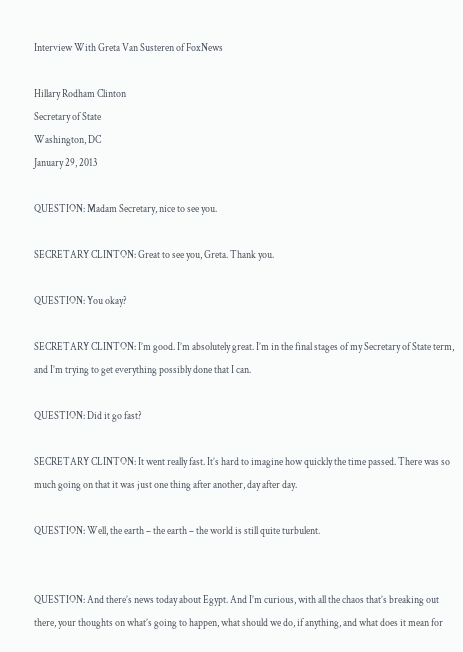Interview With Greta Van Susteren of FoxNews

Hillary Rodham Clinton
Secretary of State
Washington, DC
January 29, 2013

QUESTION: Madam Secretary, nice to see you.

SECRETARY CLINTON: Great to see you, Greta. Thank you.

QUESTION: You okay?

SECRETARY CLINTON: I’m good. I’m absolutely great. I’m in the final stages of my Secretary of State term, and I’m trying to get everything possibly done that I can.

QUESTION: Did it go fast?

SECRETARY CLINTON: It went really fast. It’s hard to imagine how quickly the time passed. There was so much going on that it was just one thing after another, day after day.

QUESTION: Well, the earth – the earth – the world is still quite turbulent.


QUESTION: And there’s news today about Egypt. And I’m curious, with all the chaos that’s breaking out there, your thoughts on what’s going to happen, what should we do, if anything, and what does it mean for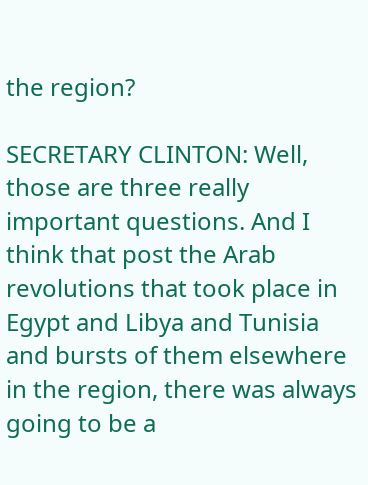the region?

SECRETARY CLINTON: Well, those are three really important questions. And I think that post the Arab revolutions that took place in Egypt and Libya and Tunisia and bursts of them elsewhere in the region, there was always going to be a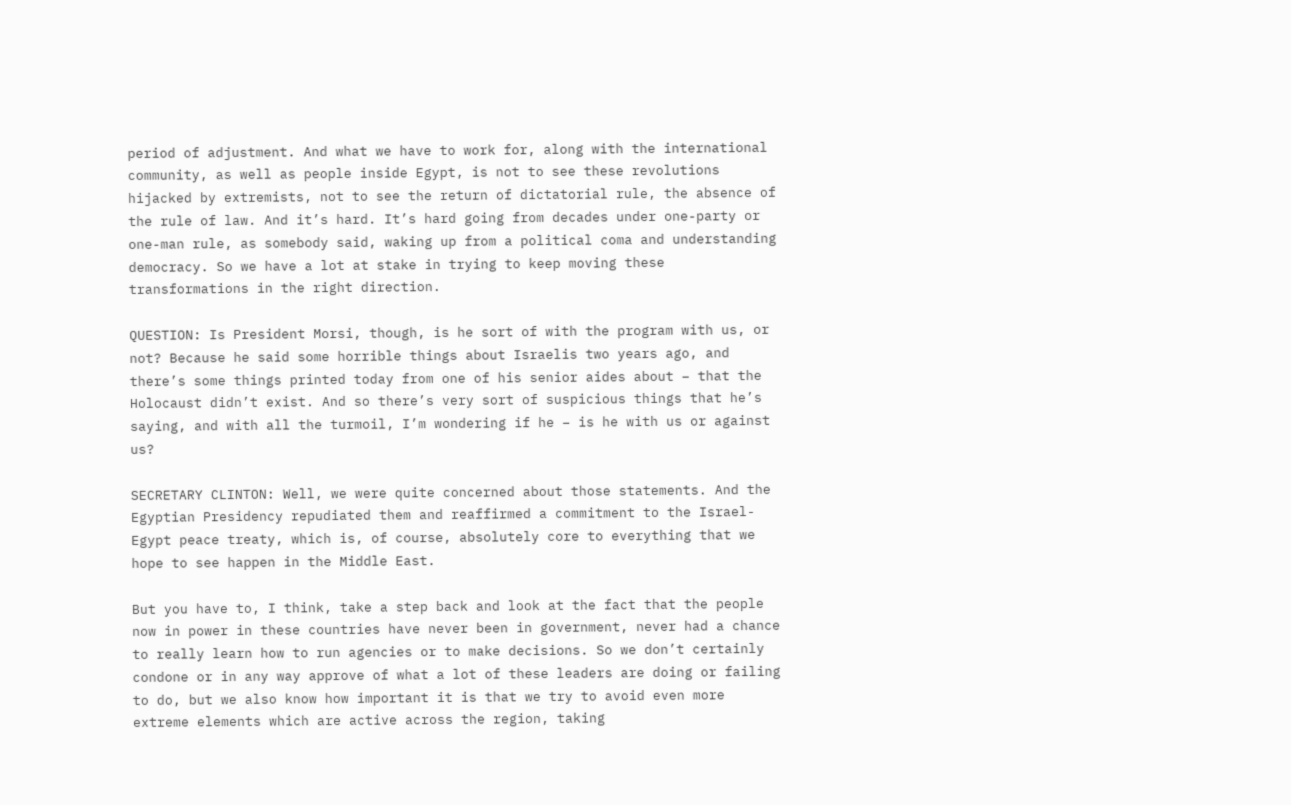period of adjustment. And what we have to work for, along with the international community, as well as people inside Egypt, is not to see these revolutions hijacked by extremists, not to see the return of dictatorial rule, the absence of the rule of law. And it’s hard. It’s hard going from decades under one-party or one-man rule, as somebody said, waking up from a political coma and understanding democracy. So we have a lot at stake in trying to keep moving these transformations in the right direction.

QUESTION: Is President Morsi, though, is he sort of with the program with us, or not? Because he said some horrible things about Israelis two years ago, and there’s some things printed today from one of his senior aides about – that the Holocaust didn’t exist. And so there’s very sort of suspicious things that he’s saying, and with all the turmoil, I’m wondering if he – is he with us or against us?

SECRETARY CLINTON: Well, we were quite concerned about those statements. And the Egyptian Presidency repudiated them and reaffirmed a commitment to the Israel-Egypt peace treaty, which is, of course, absolutely core to everything that we hope to see happen in the Middle East.

But you have to, I think, take a step back and look at the fact that the people now in power in these countries have never been in government, never had a chance to really learn how to run agencies or to make decisions. So we don’t certainly condone or in any way approve of what a lot of these leaders are doing or failing to do, but we also know how important it is that we try to avoid even more extreme elements which are active across the region, taking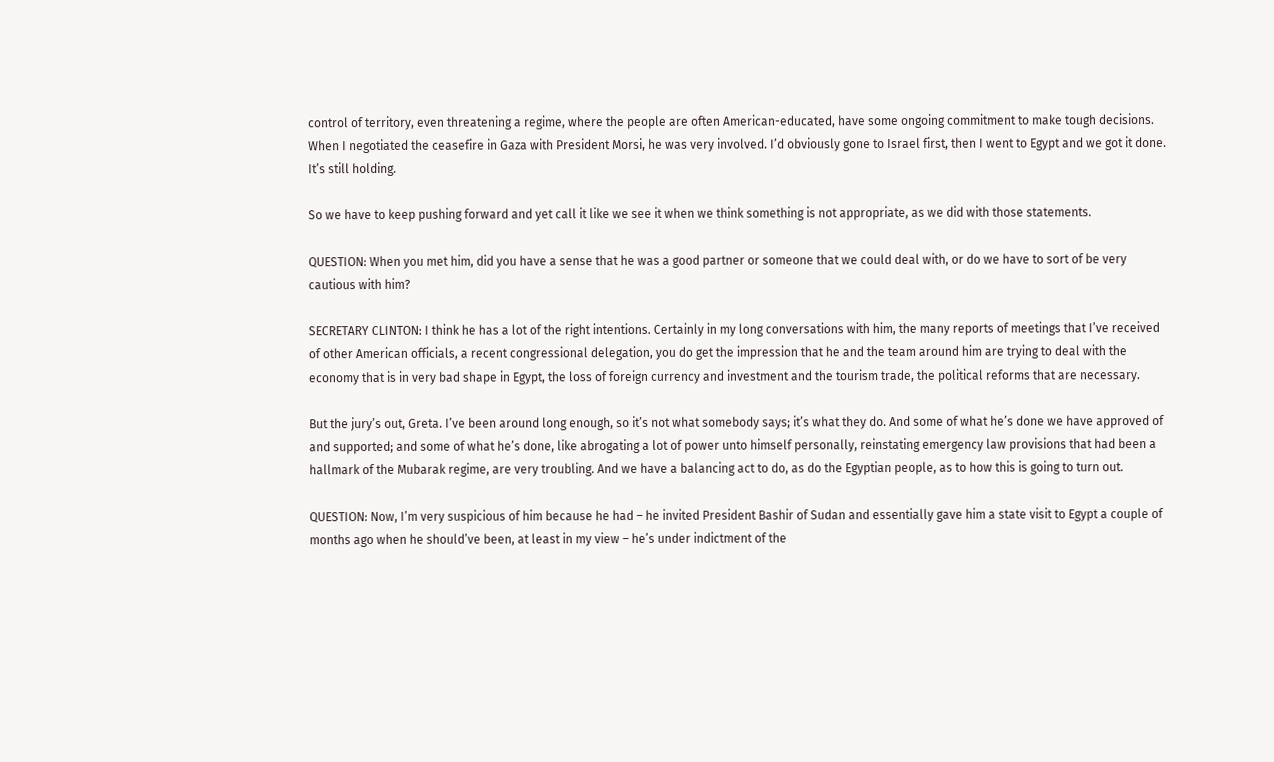control of territory, even threatening a regime, where the people are often American-educated, have some ongoing commitment to make tough decisions. When I negotiated the ceasefire in Gaza with President Morsi, he was very involved. I’d obviously gone to Israel first, then I went to Egypt and we got it done. It’s still holding.

So we have to keep pushing forward and yet call it like we see it when we think something is not appropriate, as we did with those statements.

QUESTION: When you met him, did you have a sense that he was a good partner or someone that we could deal with, or do we have to sort of be very cautious with him?

SECRETARY CLINTON: I think he has a lot of the right intentions. Certainly in my long conversations with him, the many reports of meetings that I’ve received of other American officials, a recent congressional delegation, you do get the impression that he and the team around him are trying to deal with the economy that is in very bad shape in Egypt, the loss of foreign currency and investment and the tourism trade, the political reforms that are necessary.

But the jury’s out, Greta. I’ve been around long enough, so it’s not what somebody says; it’s what they do. And some of what he’s done we have approved of and supported; and some of what he’s done, like abrogating a lot of power unto himself personally, reinstating emergency law provisions that had been a hallmark of the Mubarak regime, are very troubling. And we have a balancing act to do, as do the Egyptian people, as to how this is going to turn out.

QUESTION: Now, I’m very suspicious of him because he had – he invited President Bashir of Sudan and essentially gave him a state visit to Egypt a couple of months ago when he should’ve been, at least in my view – he’s under indictment of the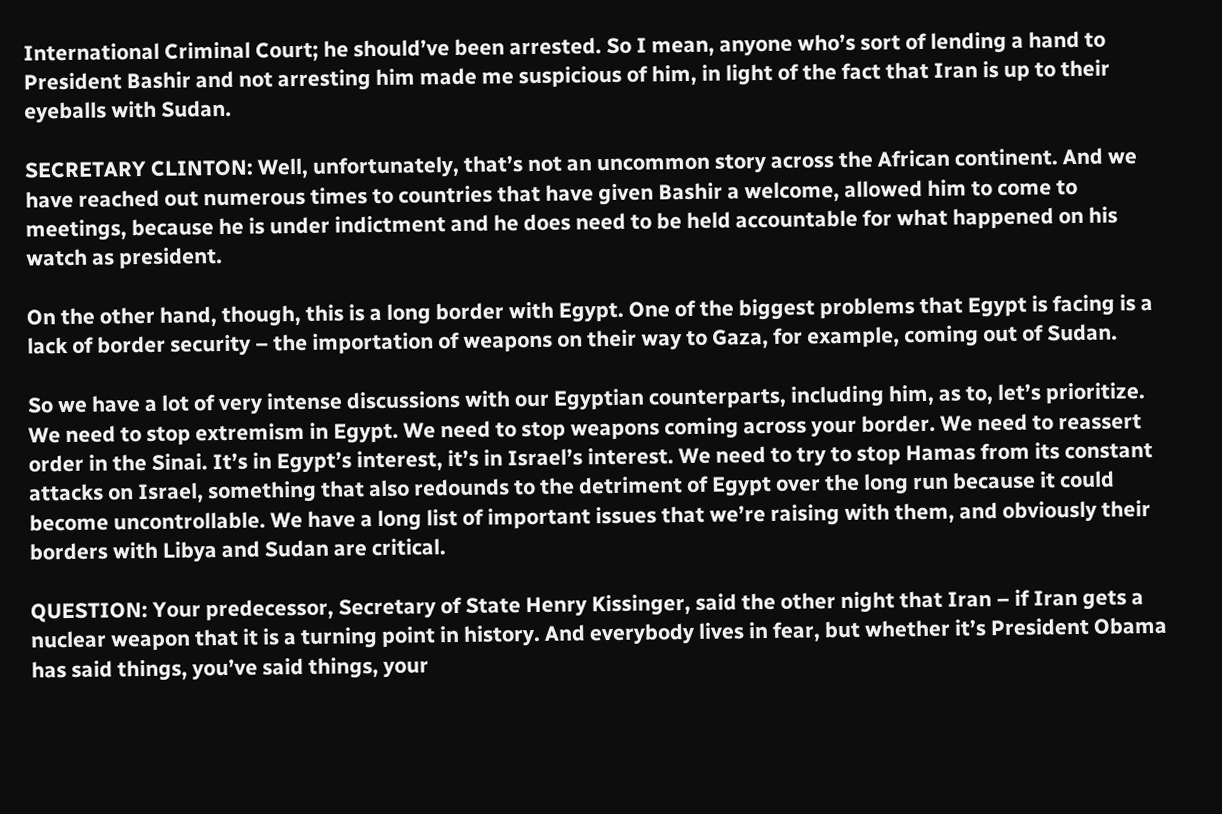International Criminal Court; he should’ve been arrested. So I mean, anyone who’s sort of lending a hand to President Bashir and not arresting him made me suspicious of him, in light of the fact that Iran is up to their eyeballs with Sudan.

SECRETARY CLINTON: Well, unfortunately, that’s not an uncommon story across the African continent. And we have reached out numerous times to countries that have given Bashir a welcome, allowed him to come to meetings, because he is under indictment and he does need to be held accountable for what happened on his watch as president.

On the other hand, though, this is a long border with Egypt. One of the biggest problems that Egypt is facing is a lack of border security – the importation of weapons on their way to Gaza, for example, coming out of Sudan.

So we have a lot of very intense discussions with our Egyptian counterparts, including him, as to, let’s prioritize. We need to stop extremism in Egypt. We need to stop weapons coming across your border. We need to reassert order in the Sinai. It’s in Egypt’s interest, it’s in Israel’s interest. We need to try to stop Hamas from its constant attacks on Israel, something that also redounds to the detriment of Egypt over the long run because it could become uncontrollable. We have a long list of important issues that we’re raising with them, and obviously their borders with Libya and Sudan are critical.

QUESTION: Your predecessor, Secretary of State Henry Kissinger, said the other night that Iran – if Iran gets a nuclear weapon that it is a turning point in history. And everybody lives in fear, but whether it’s President Obama has said things, you’ve said things, your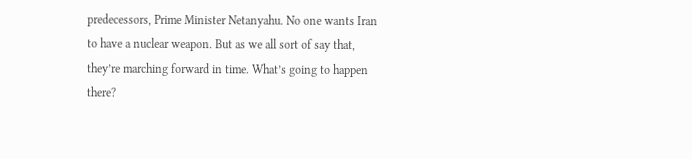predecessors, Prime Minister Netanyahu. No one wants Iran to have a nuclear weapon. But as we all sort of say that, they’re marching forward in time. What’s going to happen there?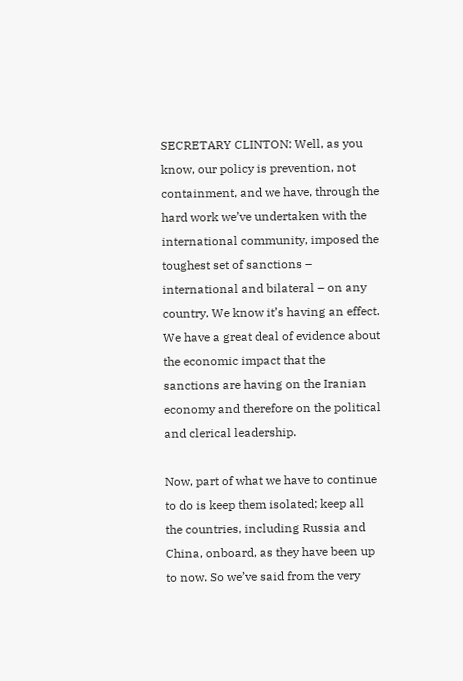SECRETARY CLINTON: Well, as you know, our policy is prevention, not containment, and we have, through the hard work we’ve undertaken with the international community, imposed the toughest set of sanctions – international and bilateral – on any country. We know it’s having an effect. We have a great deal of evidence about the economic impact that the sanctions are having on the Iranian economy and therefore on the political and clerical leadership.

Now, part of what we have to continue to do is keep them isolated; keep all the countries, including Russia and China, onboard, as they have been up to now. So we’ve said from the very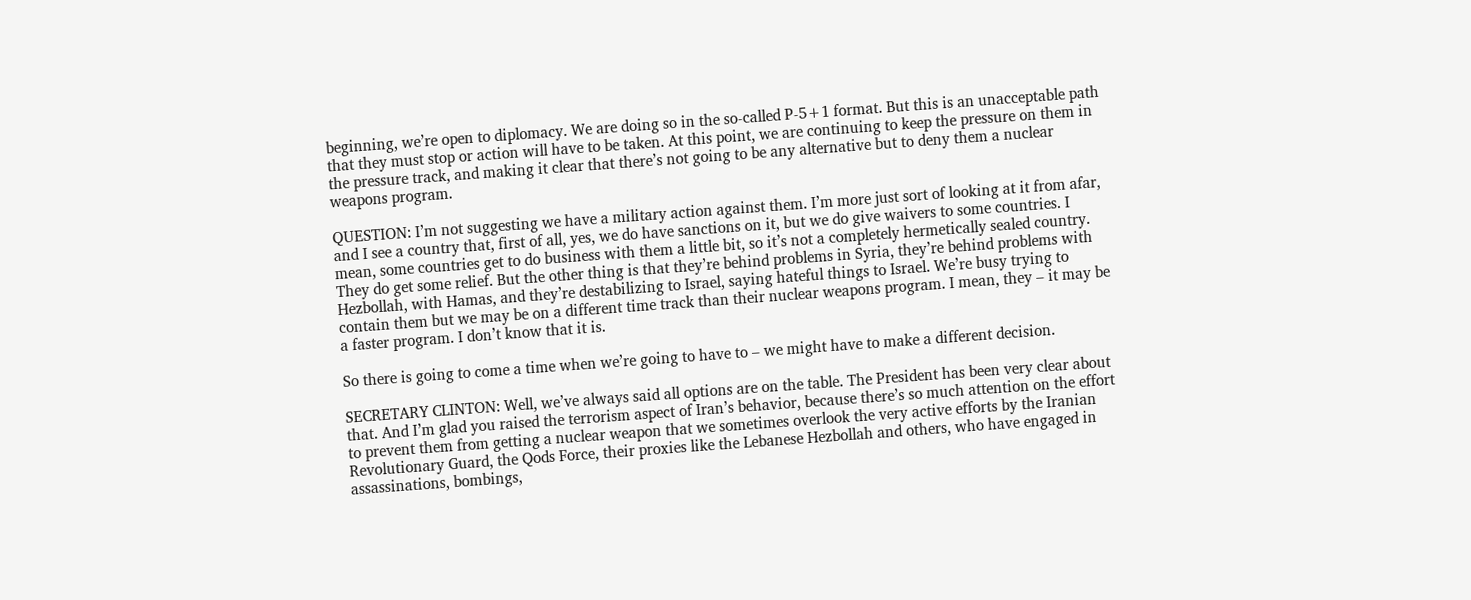beginning, we’re open to diplomacy. We are doing so in the so-called P-5+1 format. But this is an unacceptable path that they must stop or action will have to be taken. At this point, we are continuing to keep the pressure on them in the pressure track, and making it clear that there’s not going to be any alternative but to deny them a nuclear weapons program.

QUESTION: I’m not suggesting we have a military action against them. I’m more just sort of looking at it from afar, and I see a country that, first of all, yes, we do have sanctions on it, but we do give waivers to some countries. I mean, some countries get to do business with them a little bit, so it’s not a completely hermetically sealed country. They do get some relief. But the other thing is that they’re behind problems in Syria, they’re behind problems with Hezbollah, with Hamas, and they’re destabilizing to Israel, saying hateful things to Israel. We’re busy trying to contain them but we may be on a different time track than their nuclear weapons program. I mean, they – it may be a faster program. I don’t know that it is.

So there is going to come a time when we’re going to have to – we might have to make a different decision.

SECRETARY CLINTON: Well, we’ve always said all options are on the table. The President has been very clear about that. And I’m glad you raised the terrorism aspect of Iran’s behavior, because there’s so much attention on the effort to prevent them from getting a nuclear weapon that we sometimes overlook the very active efforts by the Iranian Revolutionary Guard, the Qods Force, their proxies like the Lebanese Hezbollah and others, who have engaged in assassinations, bombings,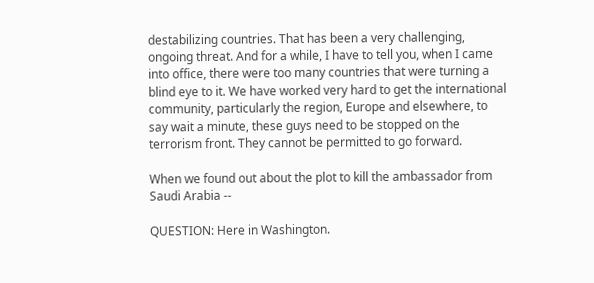destabilizing countries. That has been a very challenging, ongoing threat. And for a while, I have to tell you, when I came into office, there were too many countries that were turning a blind eye to it. We have worked very hard to get the international community, particularly the region, Europe and elsewhere, to say wait a minute, these guys need to be stopped on the terrorism front. They cannot be permitted to go forward.

When we found out about the plot to kill the ambassador from Saudi Arabia --

QUESTION: Here in Washington.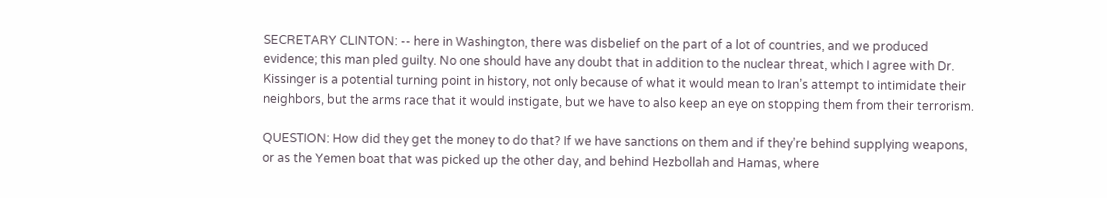SECRETARY CLINTON: -- here in Washington, there was disbelief on the part of a lot of countries, and we produced evidence; this man pled guilty. No one should have any doubt that in addition to the nuclear threat, which I agree with Dr. Kissinger is a potential turning point in history, not only because of what it would mean to Iran’s attempt to intimidate their neighbors, but the arms race that it would instigate, but we have to also keep an eye on stopping them from their terrorism.

QUESTION: How did they get the money to do that? If we have sanctions on them and if they’re behind supplying weapons, or as the Yemen boat that was picked up the other day, and behind Hezbollah and Hamas, where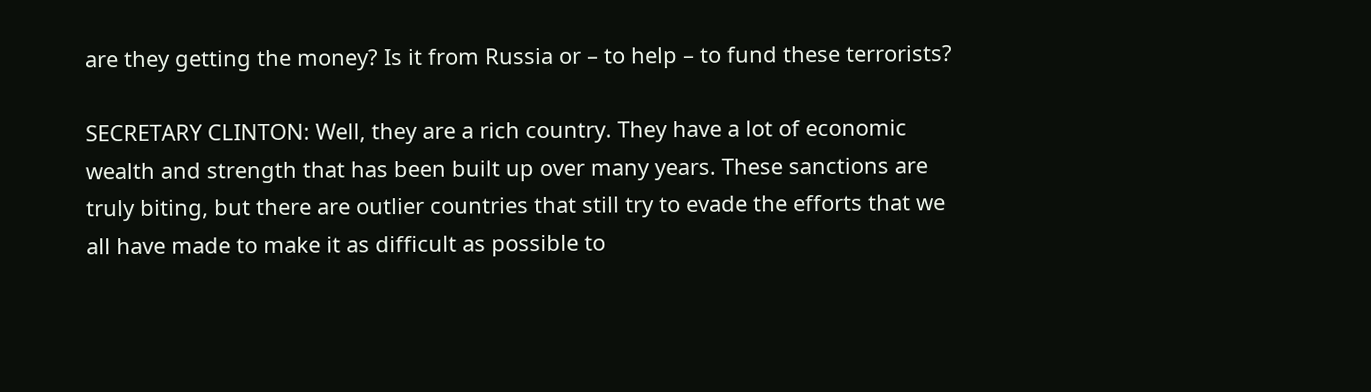are they getting the money? Is it from Russia or – to help – to fund these terrorists?

SECRETARY CLINTON: Well, they are a rich country. They have a lot of economic wealth and strength that has been built up over many years. These sanctions are truly biting, but there are outlier countries that still try to evade the efforts that we all have made to make it as difficult as possible to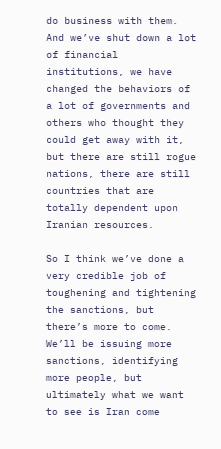do business with them. And we’ve shut down a lot of financial institutions, we have changed the behaviors of a lot of governments and others who thought they could get away with it, but there are still rogue nations, there are still countries that are totally dependent upon Iranian resources.

So I think we’ve done a very credible job of toughening and tightening the sanctions, but there’s more to come. We’ll be issuing more sanctions, identifying more people, but ultimately what we want to see is Iran come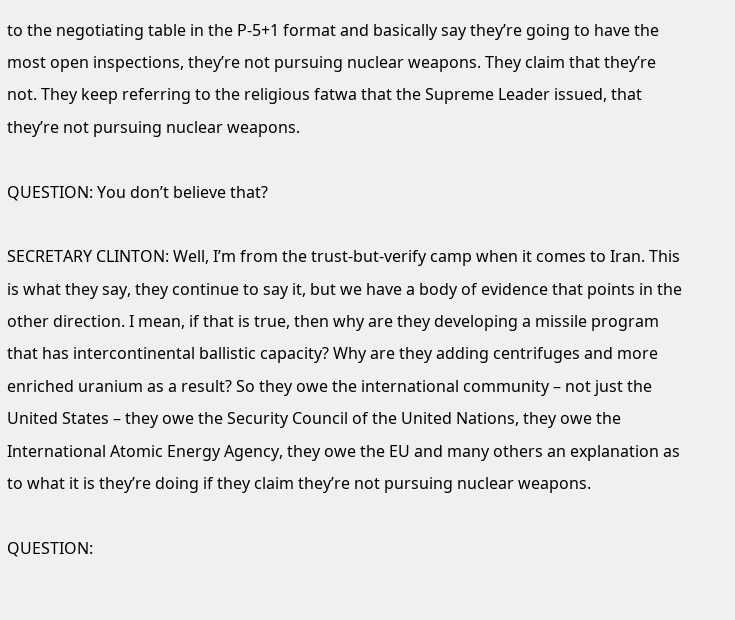to the negotiating table in the P-5+1 format and basically say they’re going to have the most open inspections, they’re not pursuing nuclear weapons. They claim that they’re not. They keep referring to the religious fatwa that the Supreme Leader issued, that they’re not pursuing nuclear weapons.

QUESTION: You don’t believe that?

SECRETARY CLINTON: Well, I’m from the trust-but-verify camp when it comes to Iran. This is what they say, they continue to say it, but we have a body of evidence that points in the other direction. I mean, if that is true, then why are they developing a missile program that has intercontinental ballistic capacity? Why are they adding centrifuges and more enriched uranium as a result? So they owe the international community – not just the United States – they owe the Security Council of the United Nations, they owe the International Atomic Energy Agency, they owe the EU and many others an explanation as to what it is they’re doing if they claim they’re not pursuing nuclear weapons.

QUESTION: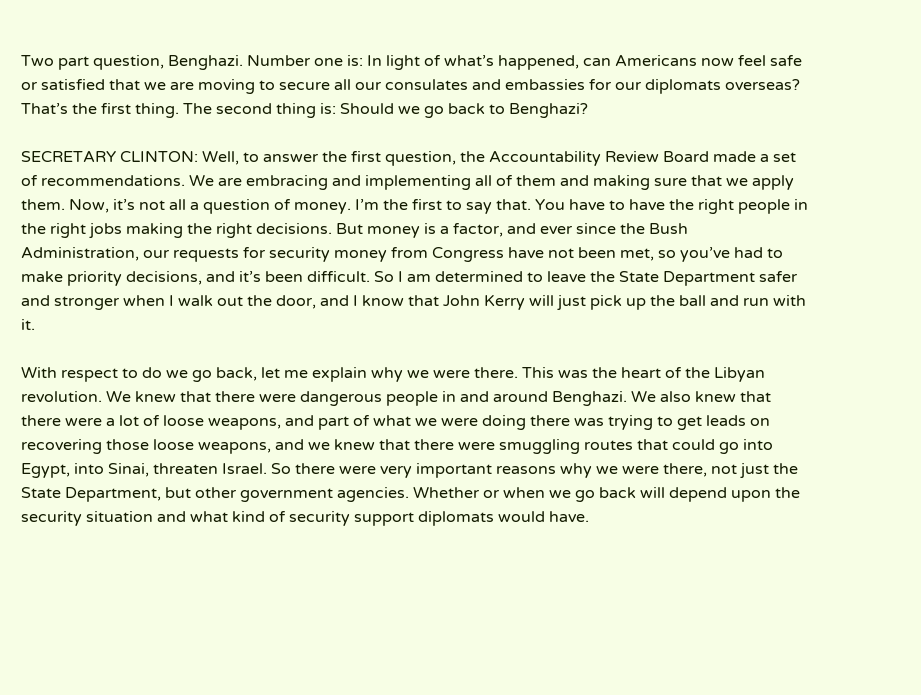Two part question, Benghazi. Number one is: In light of what’s happened, can Americans now feel safe or satisfied that we are moving to secure all our consulates and embassies for our diplomats overseas? That’s the first thing. The second thing is: Should we go back to Benghazi?

SECRETARY CLINTON: Well, to answer the first question, the Accountability Review Board made a set of recommendations. We are embracing and implementing all of them and making sure that we apply them. Now, it’s not all a question of money. I’m the first to say that. You have to have the right people in the right jobs making the right decisions. But money is a factor, and ever since the Bush Administration, our requests for security money from Congress have not been met, so you’ve had to make priority decisions, and it’s been difficult. So I am determined to leave the State Department safer and stronger when I walk out the door, and I know that John Kerry will just pick up the ball and run with it.

With respect to do we go back, let me explain why we were there. This was the heart of the Libyan revolution. We knew that there were dangerous people in and around Benghazi. We also knew that there were a lot of loose weapons, and part of what we were doing there was trying to get leads on recovering those loose weapons, and we knew that there were smuggling routes that could go into Egypt, into Sinai, threaten Israel. So there were very important reasons why we were there, not just the State Department, but other government agencies. Whether or when we go back will depend upon the security situation and what kind of security support diplomats would have.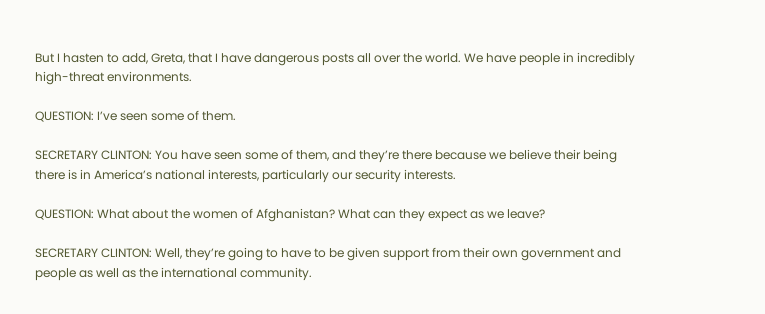But I hasten to add, Greta, that I have dangerous posts all over the world. We have people in incredibly high-threat environments.

QUESTION: I’ve seen some of them.

SECRETARY CLINTON: You have seen some of them, and they’re there because we believe their being there is in America’s national interests, particularly our security interests.

QUESTION: What about the women of Afghanistan? What can they expect as we leave?

SECRETARY CLINTON: Well, they’re going to have to be given support from their own government and people as well as the international community.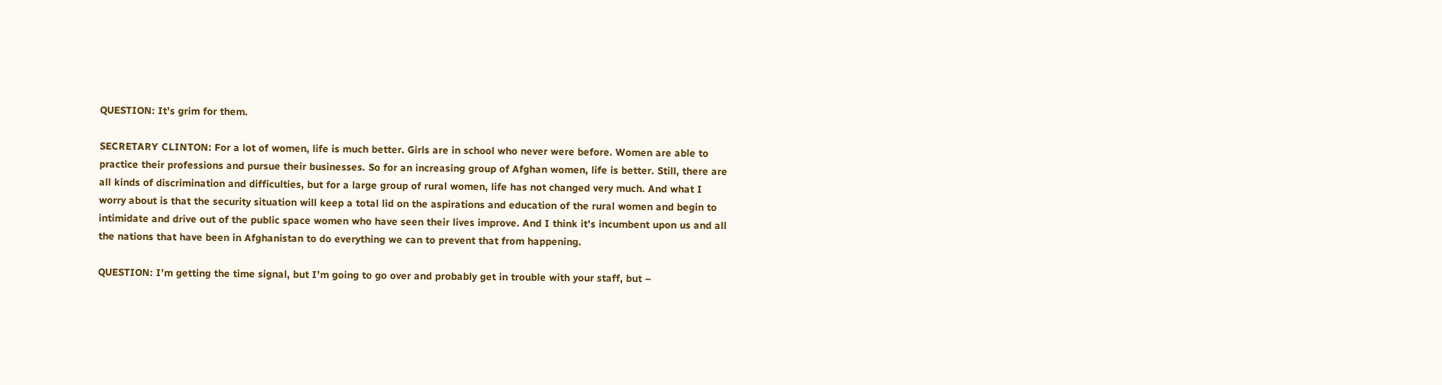QUESTION: It’s grim for them.

SECRETARY CLINTON: For a lot of women, life is much better. Girls are in school who never were before. Women are able to practice their professions and pursue their businesses. So for an increasing group of Afghan women, life is better. Still, there are all kinds of discrimination and difficulties, but for a large group of rural women, life has not changed very much. And what I worry about is that the security situation will keep a total lid on the aspirations and education of the rural women and begin to intimidate and drive out of the public space women who have seen their lives improve. And I think it’s incumbent upon us and all the nations that have been in Afghanistan to do everything we can to prevent that from happening.

QUESTION: I’m getting the time signal, but I’m going to go over and probably get in trouble with your staff, but –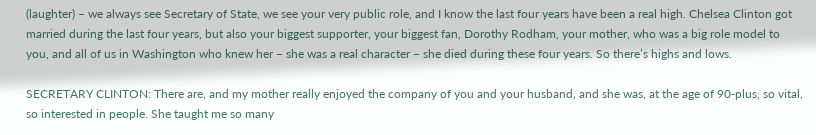(laughter) – we always see Secretary of State, we see your very public role, and I know the last four years have been a real high. Chelsea Clinton got married during the last four years, but also your biggest supporter, your biggest fan, Dorothy Rodham, your mother, who was a big role model to you, and all of us in Washington who knew her – she was a real character – she died during these four years. So there’s highs and lows.

SECRETARY CLINTON: There are, and my mother really enjoyed the company of you and your husband, and she was, at the age of 90-plus, so vital, so interested in people. She taught me so many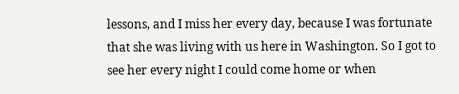lessons, and I miss her every day, because I was fortunate that she was living with us here in Washington. So I got to see her every night I could come home or when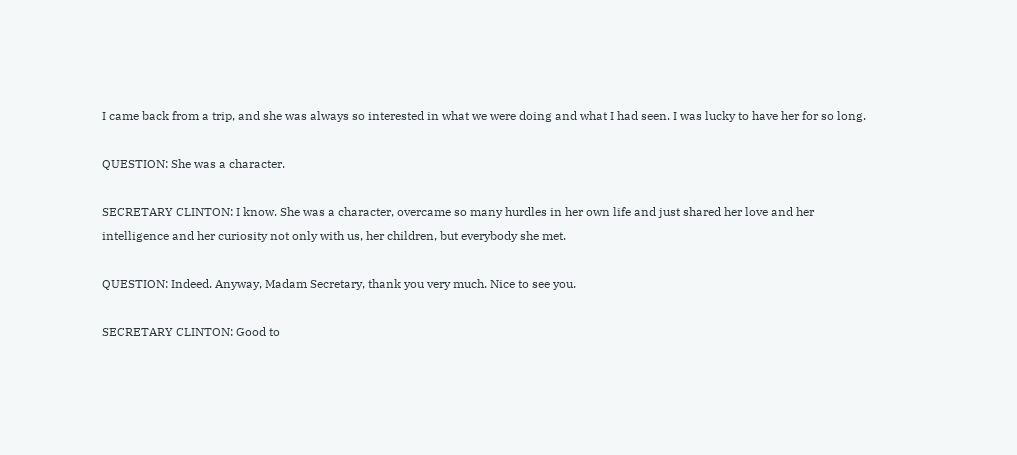I came back from a trip, and she was always so interested in what we were doing and what I had seen. I was lucky to have her for so long.

QUESTION: She was a character.

SECRETARY CLINTON: I know. She was a character, overcame so many hurdles in her own life and just shared her love and her intelligence and her curiosity not only with us, her children, but everybody she met.

QUESTION: Indeed. Anyway, Madam Secretary, thank you very much. Nice to see you.

SECRETARY CLINTON: Good to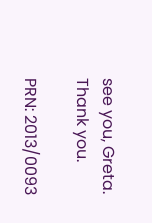see you, Greta. Thank you.

PRN: 2013/0093